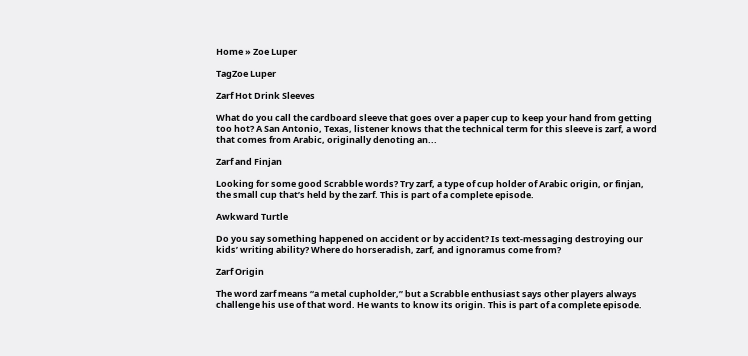Home » Zoe Luper

TagZoe Luper

Zarf Hot Drink Sleeves

What do you call the cardboard sleeve that goes over a paper cup to keep your hand from getting too hot? A San Antonio, Texas, listener knows that the technical term for this sleeve is zarf, a word that comes from Arabic, originally denoting an...

Zarf and Finjan

Looking for some good Scrabble words? Try zarf, a type of cup holder of Arabic origin, or finjan, the small cup that’s held by the zarf. This is part of a complete episode.

Awkward Turtle

Do you say something happened on accident or by accident? Is text-messaging destroying our kids’ writing ability? Where do horseradish, zarf, and ignoramus come from?

Zarf Origin

The word zarf means “a metal cupholder,” but a Scrabble enthusiast says other players always challenge his use of that word. He wants to know its origin. This is part of a complete episode.